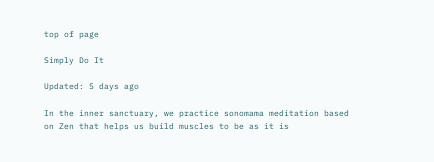top of page

Simply Do It

Updated: 5 days ago

In the inner sanctuary, we practice sonomama meditation based on Zen that helps us build muscles to be as it is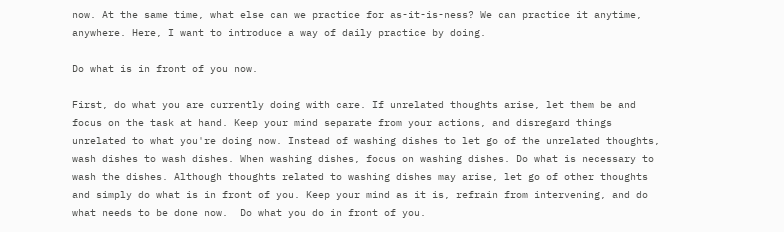now. At the same time, what else can we practice for as-it-is-ness? We can practice it anytime, anywhere. Here, I want to introduce a way of daily practice by doing.

Do what is in front of you now.

First, do what you are currently doing with care. If unrelated thoughts arise, let them be and focus on the task at hand. Keep your mind separate from your actions, and disregard things unrelated to what you're doing now. Instead of washing dishes to let go of the unrelated thoughts, wash dishes to wash dishes. When washing dishes, focus on washing dishes. Do what is necessary to wash the dishes. Although thoughts related to washing dishes may arise, let go of other thoughts and simply do what is in front of you. Keep your mind as it is, refrain from intervening, and do what needs to be done now.  Do what you do in front of you.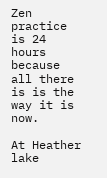Zen practice is 24 hours because all there is is the way it is now.

At Heather lake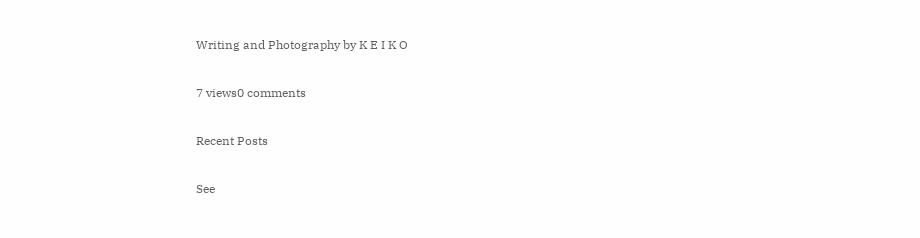Writing and Photography by K E I K O

7 views0 comments

Recent Posts

See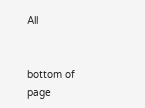All


bottom of page